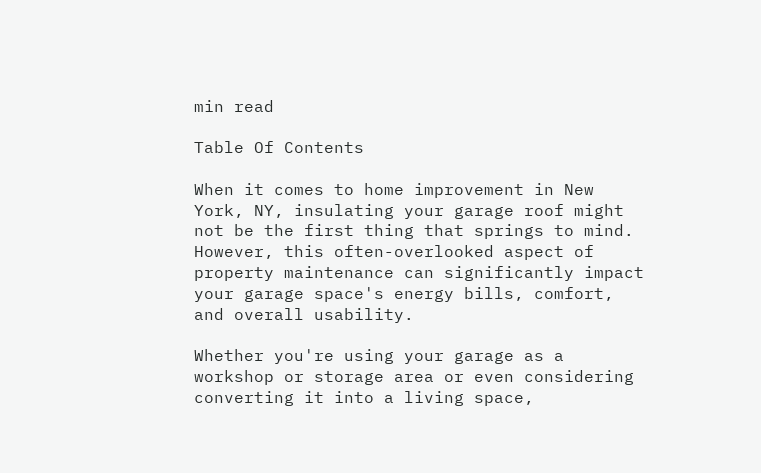min read

Table Of Contents

When it comes to home improvement in New York, NY, insulating your garage roof might not be the first thing that springs to mind. However, this often-overlooked aspect of property maintenance can significantly impact your garage space's energy bills, comfort, and overall usability.

Whether you're using your garage as a workshop or storage area or even considering converting it into a living space,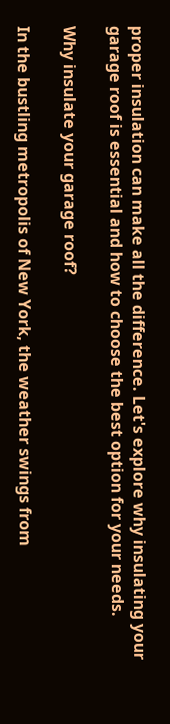proper insulation can make all the difference. Let's explore why insulating your garage roof is essential and how to choose the best option for your needs.

Why insulate your garage roof?

In the bustling metropolis of New York, the weather swings from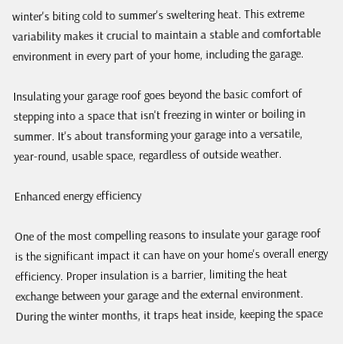winter's biting cold to summer's sweltering heat. This extreme variability makes it crucial to maintain a stable and comfortable environment in every part of your home, including the garage.

Insulating your garage roof goes beyond the basic comfort of stepping into a space that isn't freezing in winter or boiling in summer. It's about transforming your garage into a versatile, year-round, usable space, regardless of outside weather.

Enhanced energy efficiency

One of the most compelling reasons to insulate your garage roof is the significant impact it can have on your home's overall energy efficiency. Proper insulation is a barrier, limiting the heat exchange between your garage and the external environment. During the winter months, it traps heat inside, keeping the space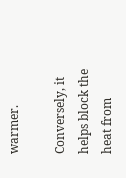warmer.

Conversely, it helps block the heat from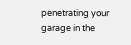penetrating your garage in the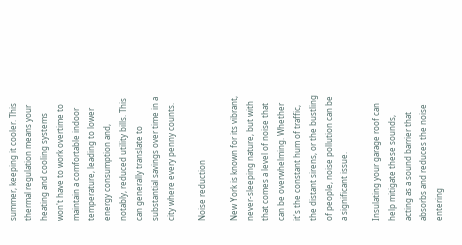summer, keeping it cooler. This thermal regulation means your heating and cooling systems won't have to work overtime to maintain a comfortable indoor temperature, leading to lower energy consumption and, notably, reduced utility bills. This can generally translate to substantial savings over time in a city where every penny counts.

Noise reduction

New York is known for its vibrant, never-sleeping nature, but with that comes a level of noise that can be overwhelming. Whether it's the constant hum of traffic, the distant sirens, or the bustling of people, noise pollution can be a significant issue.

Insulating your garage roof can help mitigate these sounds, acting as a sound barrier that absorbs and reduces the noise entering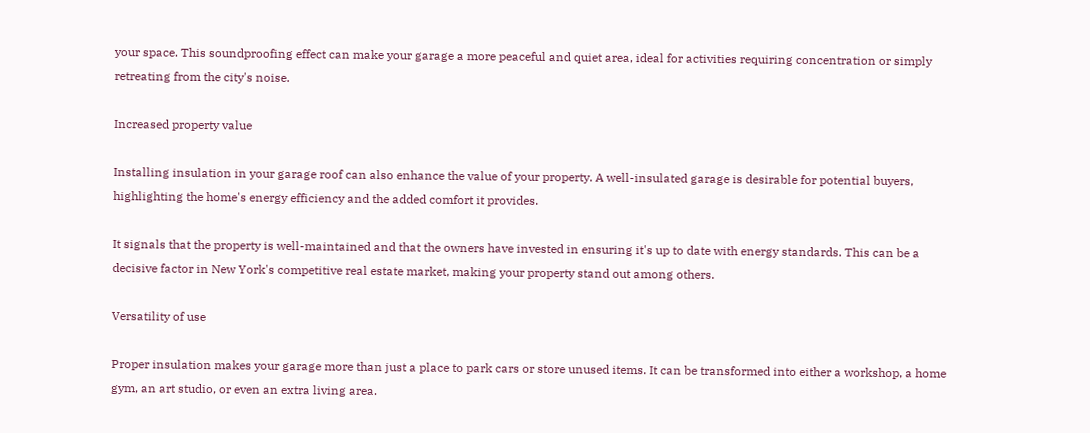your space. This soundproofing effect can make your garage a more peaceful and quiet area, ideal for activities requiring concentration or simply retreating from the city's noise.

Increased property value

Installing insulation in your garage roof can also enhance the value of your property. A well-insulated garage is desirable for potential buyers, highlighting the home's energy efficiency and the added comfort it provides.

It signals that the property is well-maintained and that the owners have invested in ensuring it's up to date with energy standards. This can be a decisive factor in New York's competitive real estate market, making your property stand out among others.

Versatility of use

Proper insulation makes your garage more than just a place to park cars or store unused items. It can be transformed into either a workshop, a home gym, an art studio, or even an extra living area.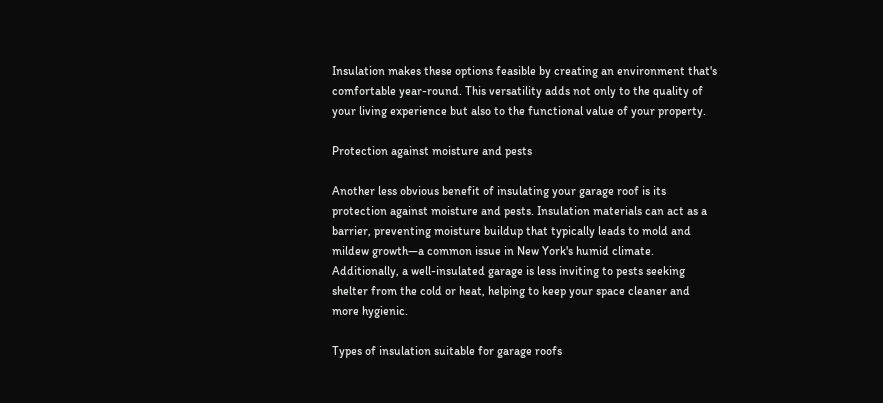Insulation makes these options feasible by creating an environment that's comfortable year-round. This versatility adds not only to the quality of your living experience but also to the functional value of your property.

Protection against moisture and pests

Another less obvious benefit of insulating your garage roof is its protection against moisture and pests. Insulation materials can act as a barrier, preventing moisture buildup that typically leads to mold and mildew growth—a common issue in New York's humid climate. Additionally, a well-insulated garage is less inviting to pests seeking shelter from the cold or heat, helping to keep your space cleaner and more hygienic.

Types of insulation suitable for garage roofs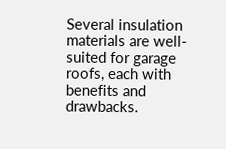Several insulation materials are well-suited for garage roofs, each with benefits and drawbacks.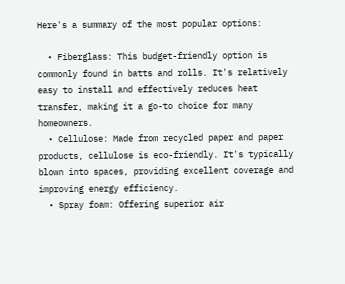Here's a summary of the most popular options:

  • Fiberglass: This budget-friendly option is commonly found in batts and rolls. It's relatively easy to install and effectively reduces heat transfer, making it a go-to choice for many homeowners.
  • Cellulose: Made from recycled paper and paper products, cellulose is eco-friendly. It's typically blown into spaces, providing excellent coverage and improving energy efficiency.
  • Spray foam: Offering superior air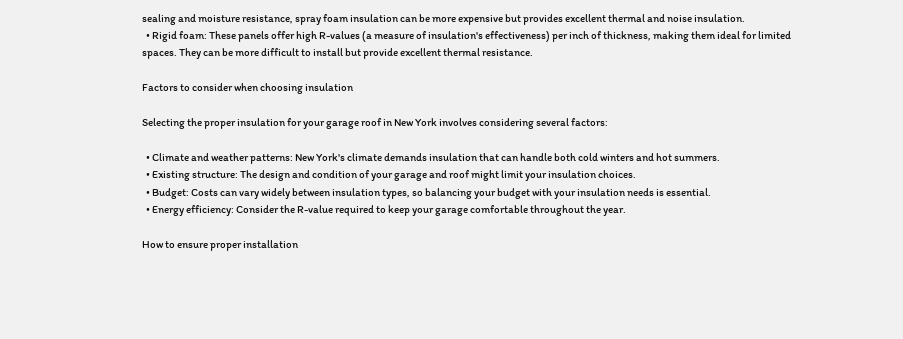sealing and moisture resistance, spray foam insulation can be more expensive but provides excellent thermal and noise insulation.
  • Rigid foam: These panels offer high R-values (a measure of insulation's effectiveness) per inch of thickness, making them ideal for limited spaces. They can be more difficult to install but provide excellent thermal resistance.

Factors to consider when choosing insulation

Selecting the proper insulation for your garage roof in New York involves considering several factors:

  • Climate and weather patterns: New York's climate demands insulation that can handle both cold winters and hot summers.
  • Existing structure: The design and condition of your garage and roof might limit your insulation choices.
  • Budget: Costs can vary widely between insulation types, so balancing your budget with your insulation needs is essential.
  • Energy efficiency: Consider the R-value required to keep your garage comfortable throughout the year.

How to ensure proper installation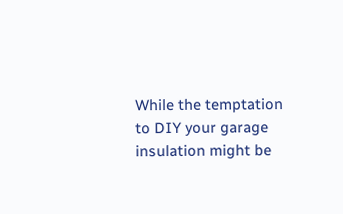While the temptation to DIY your garage insulation might be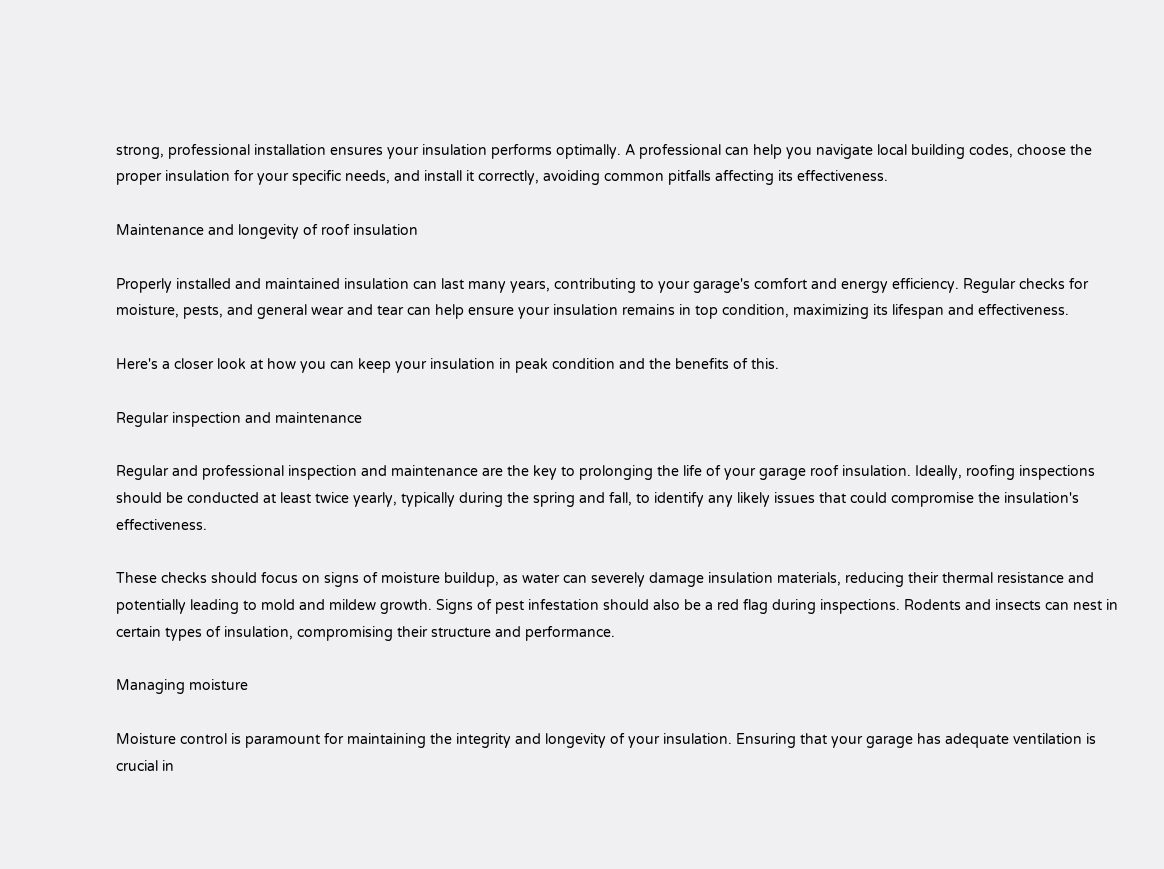strong, professional installation ensures your insulation performs optimally. A professional can help you navigate local building codes, choose the proper insulation for your specific needs, and install it correctly, avoiding common pitfalls affecting its effectiveness.

Maintenance and longevity of roof insulation

Properly installed and maintained insulation can last many years, contributing to your garage's comfort and energy efficiency. Regular checks for moisture, pests, and general wear and tear can help ensure your insulation remains in top condition, maximizing its lifespan and effectiveness.

Here's a closer look at how you can keep your insulation in peak condition and the benefits of this.

Regular inspection and maintenance

Regular and professional inspection and maintenance are the key to prolonging the life of your garage roof insulation. Ideally, roofing inspections should be conducted at least twice yearly, typically during the spring and fall, to identify any likely issues that could compromise the insulation's effectiveness.

These checks should focus on signs of moisture buildup, as water can severely damage insulation materials, reducing their thermal resistance and potentially leading to mold and mildew growth. Signs of pest infestation should also be a red flag during inspections. Rodents and insects can nest in certain types of insulation, compromising their structure and performance.

Managing moisture

Moisture control is paramount for maintaining the integrity and longevity of your insulation. Ensuring that your garage has adequate ventilation is crucial in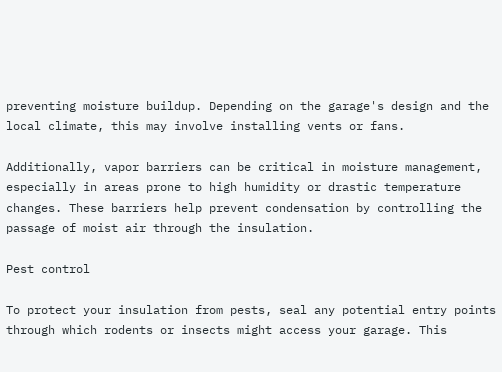preventing moisture buildup. Depending on the garage's design and the local climate, this may involve installing vents or fans.

Additionally, vapor barriers can be critical in moisture management, especially in areas prone to high humidity or drastic temperature changes. These barriers help prevent condensation by controlling the passage of moist air through the insulation.

Pest control

To protect your insulation from pests, seal any potential entry points through which rodents or insects might access your garage. This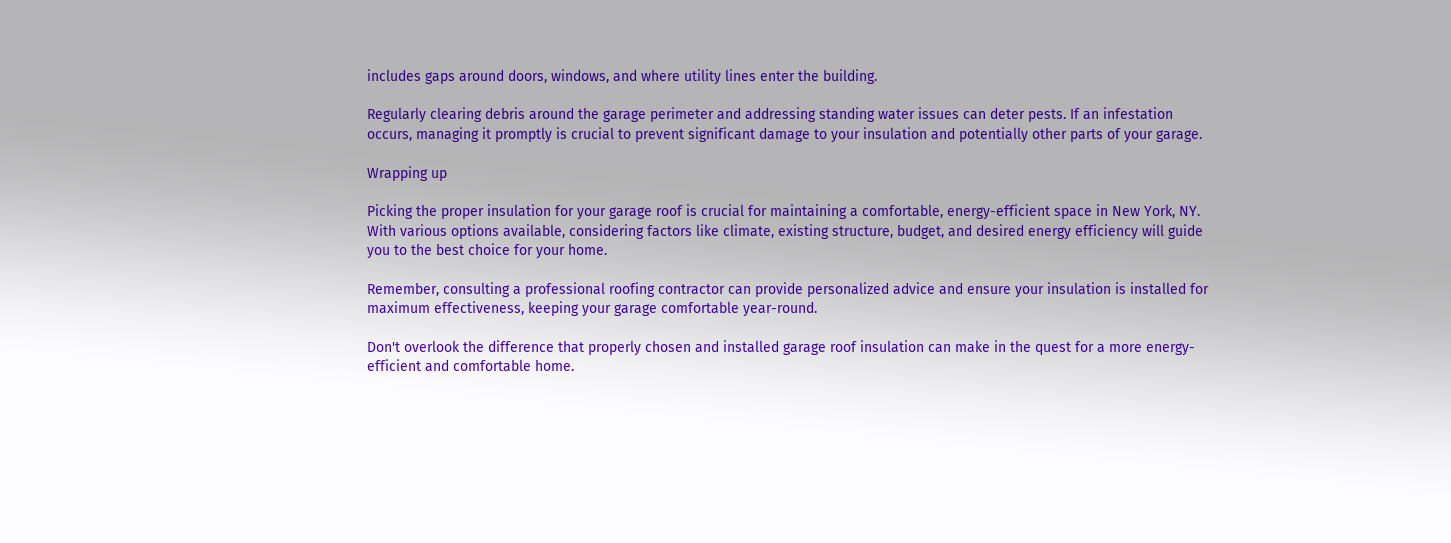includes gaps around doors, windows, and where utility lines enter the building.

Regularly clearing debris around the garage perimeter and addressing standing water issues can deter pests. If an infestation occurs, managing it promptly is crucial to prevent significant damage to your insulation and potentially other parts of your garage.

Wrapping up

Picking the proper insulation for your garage roof is crucial for maintaining a comfortable, energy-efficient space in New York, NY. With various options available, considering factors like climate, existing structure, budget, and desired energy efficiency will guide you to the best choice for your home.

Remember, consulting a professional roofing contractor can provide personalized advice and ensure your insulation is installed for maximum effectiveness, keeping your garage comfortable year-round.

Don't overlook the difference that properly chosen and installed garage roof insulation can make in the quest for a more energy-efficient and comfortable home.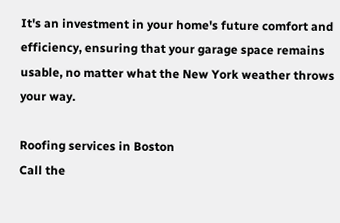It's an investment in your home's future comfort and efficiency, ensuring that your garage space remains usable, no matter what the New York weather throws your way.

Roofing services in Boston
Call the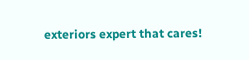exteriors expert that cares!